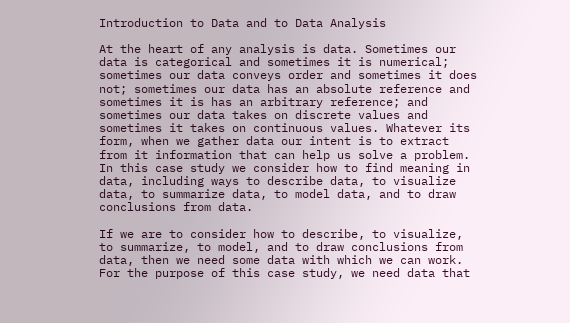Introduction to Data and to Data Analysis

At the heart of any analysis is data. Sometimes our data is categorical and sometimes it is numerical; sometimes our data conveys order and sometimes it does not; sometimes our data has an absolute reference and sometimes it is has an arbitrary reference; and sometimes our data takes on discrete values and sometimes it takes on continuous values. Whatever its form, when we gather data our intent is to extract from it information that can help us solve a problem. In this case study we consider how to find meaning in data, including ways to describe data, to visualize data, to summarize data, to model data, and to draw conclusions from data.

If we are to consider how to describe, to visualize, to summarize, to model, and to draw conclusions from data, then we need some data with which we can work. For the purpose of this case study, we need data that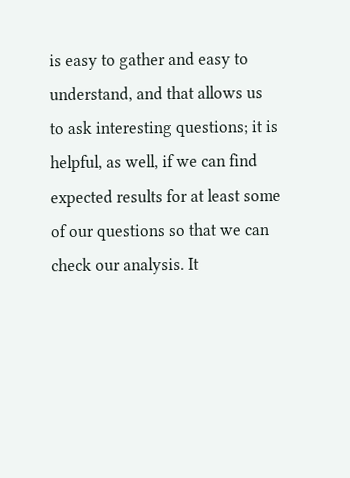is easy to gather and easy to understand, and that allows us to ask interesting questions; it is helpful, as well, if we can find expected results for at least some of our questions so that we can check our analysis. It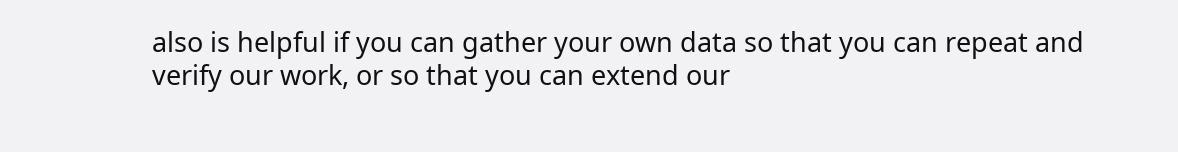also is helpful if you can gather your own data so that you can repeat and verify our work, or so that you can extend our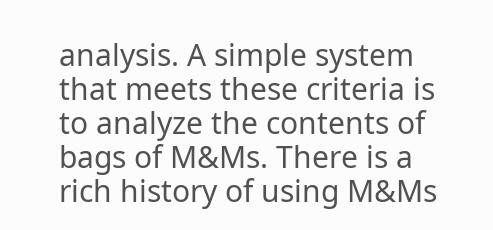analysis. A simple system that meets these criteria is to analyze the contents of bags of M&Ms. There is a rich history of using M&Ms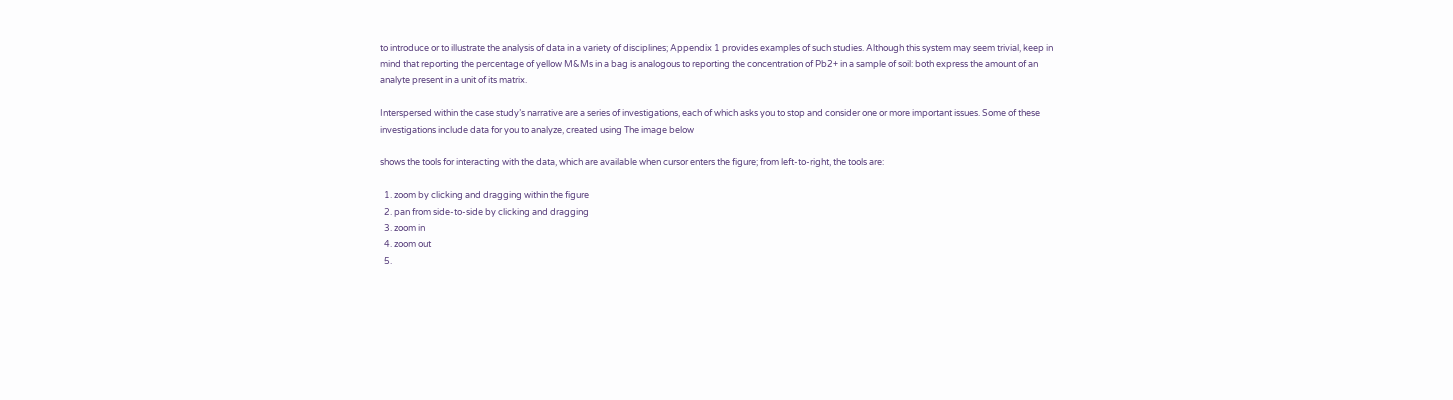to introduce or to illustrate the analysis of data in a variety of disciplines; Appendix 1 provides examples of such studies. Although this system may seem trivial, keep in mind that reporting the percentage of yellow M&Ms in a bag is analogous to reporting the concentration of Pb2+ in a sample of soil: both express the amount of an analyte present in a unit of its matrix.

Interspersed within the case study’s narrative are a series of investigations, each of which asks you to stop and consider one or more important issues. Some of these investigations include data for you to analyze, created using The image below

shows the tools for interacting with the data, which are available when cursor enters the figure; from left-to-right, the tools are:

  1. zoom by clicking and dragging within the figure
  2. pan from side-to-side by clicking and dragging
  3. zoom in
  4. zoom out
  5.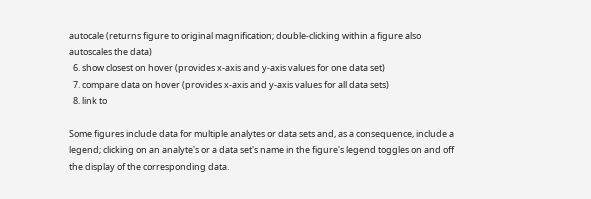autocale (returns figure to original magnification; double-clicking within a figure also autoscales the data)
  6. show closest on hover (provides x-axis and y-axis values for one data set)
  7. compare data on hover (provides x-axis and y-axis values for all data sets)
  8. link to

Some figures include data for multiple analytes or data sets and, as a consequence, include a legend; clicking on an analyte's or a data set's name in the figure's legend toggles on and off the display of the corresponding data.